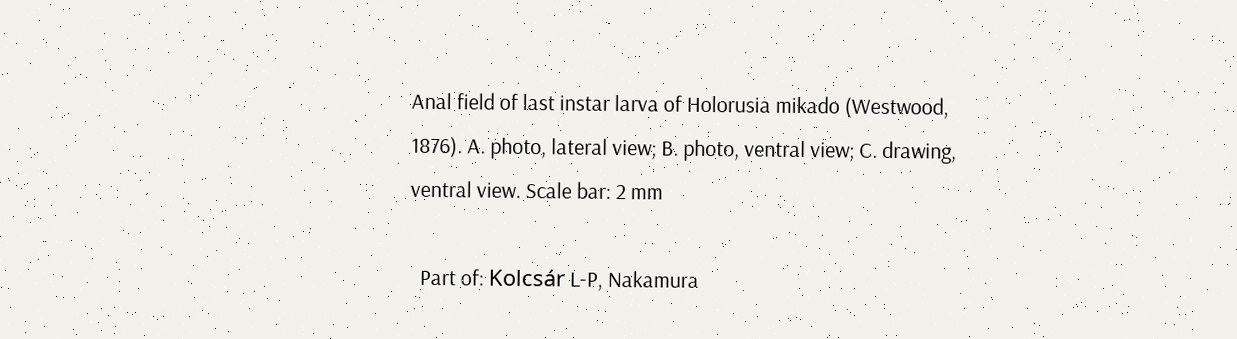Anal field of last instar larva of Holorusia mikado (Westwood, 1876). A. photo, lateral view; B. photo, ventral view; C. drawing, ventral view. Scale bar: 2 mm

  Part of: Kolcsár L-P, Nakamura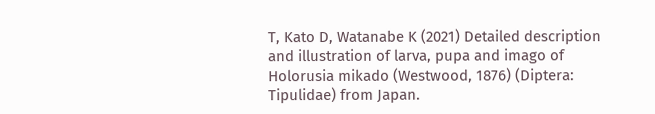T, Kato D, Watanabe K (2021) Detailed description and illustration of larva, pupa and imago of Holorusia mikado (Westwood, 1876) (Diptera: Tipulidae) from Japan.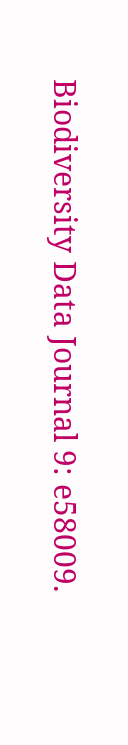Biodiversity Data Journal 9: e58009.